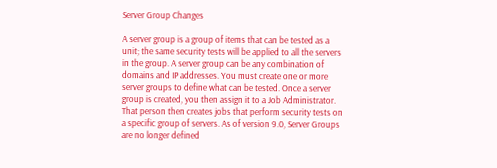Server Group Changes

A server group is a group of items that can be tested as a unit; the same security tests will be applied to all the servers in the group. A server group can be any combination of domains and IP addresses. You must create one or more server groups to define what can be tested. Once a server group is created, you then assign it to a Job Administrator. That person then creates jobs that perform security tests on a specific group of servers. As of version 9.0, Server Groups are no longer defined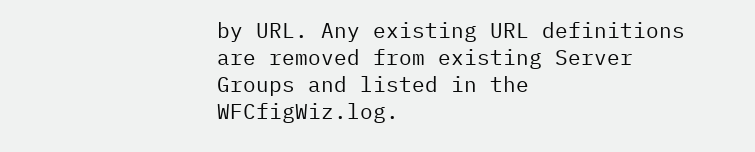by URL. Any existing URL definitions are removed from existing Server Groups and listed in the WFCfigWiz.log.